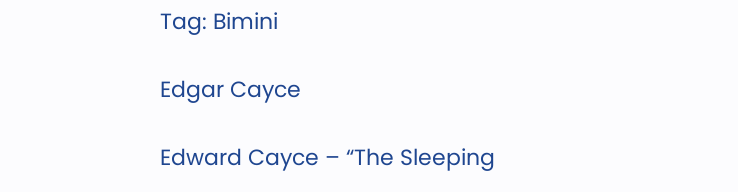Tag: Bimini

Edgar Cayce

Edward Cayce – “The Sleeping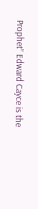Prophet” Edward Cayce is the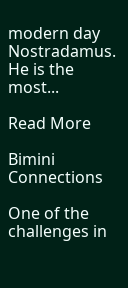modern day Nostradamus.  He is the most...

Read More

Bimini Connections

One of the challenges in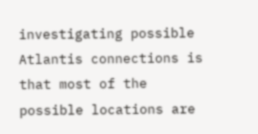investigating possible Atlantis connections is that most of the possible locations are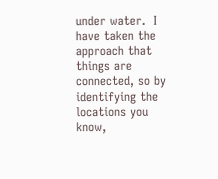under water.  I have taken the approach that things are connected, so by identifying the locations you know,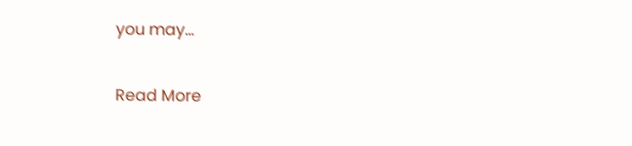you may...

Read More